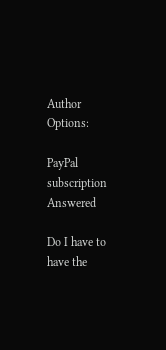Author Options:

PayPal subscription Answered

Do I have to have the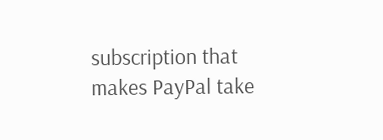subscription that makes PayPal take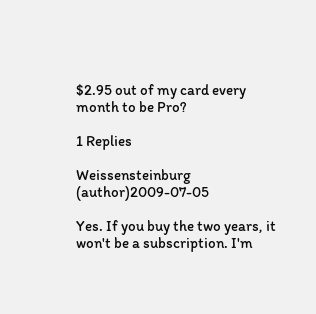$2.95 out of my card every month to be Pro?

1 Replies

Weissensteinburg (author)2009-07-05

Yes. If you buy the two years, it won't be a subscription. I'm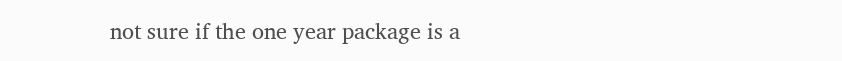not sure if the one year package is a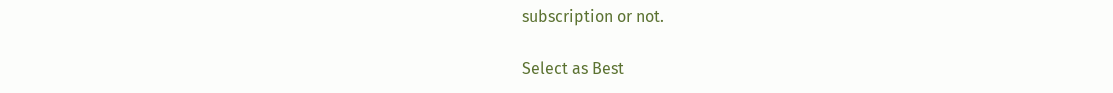subscription or not.

Select as Best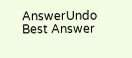AnswerUndo Best Answer